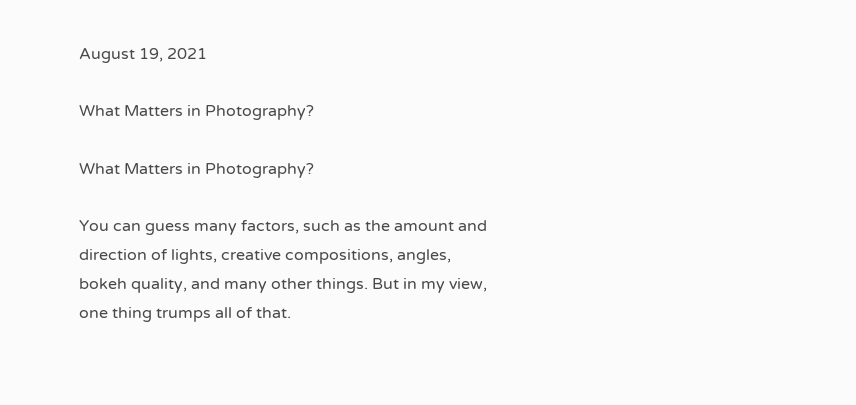August 19, 2021

What Matters in Photography?

What Matters in Photography?

You can guess many factors, such as the amount and direction of lights, creative compositions, angles, bokeh quality, and many other things. But in my view, one thing trumps all of that.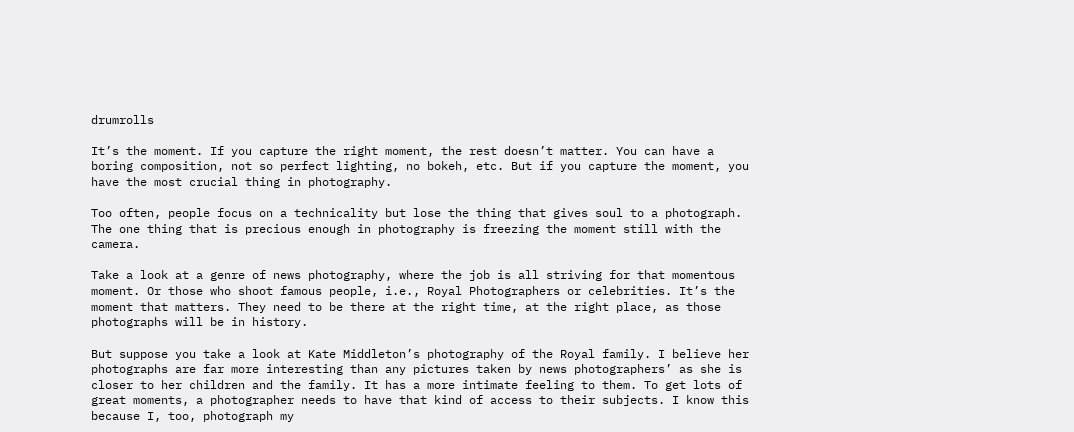drumrolls

It’s the moment. If you capture the right moment, the rest doesn’t matter. You can have a boring composition, not so perfect lighting, no bokeh, etc. But if you capture the moment, you have the most crucial thing in photography.

Too often, people focus on a technicality but lose the thing that gives soul to a photograph. The one thing that is precious enough in photography is freezing the moment still with the camera.

Take a look at a genre of news photography, where the job is all striving for that momentous moment. Or those who shoot famous people, i.e., Royal Photographers or celebrities. It’s the moment that matters. They need to be there at the right time, at the right place, as those photographs will be in history.

But suppose you take a look at Kate Middleton’s photography of the Royal family. I believe her photographs are far more interesting than any pictures taken by news photographers’ as she is closer to her children and the family. It has a more intimate feeling to them. To get lots of great moments, a photographer needs to have that kind of access to their subjects. I know this because I, too, photograph my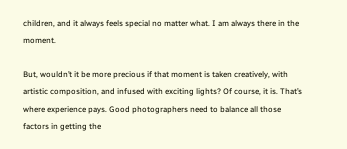children, and it always feels special no matter what. I am always there in the moment.

But, wouldn’t it be more precious if that moment is taken creatively, with artistic composition, and infused with exciting lights? Of course, it is. That’s where experience pays. Good photographers need to balance all those factors in getting the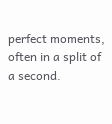perfect moments, often in a split of a second.